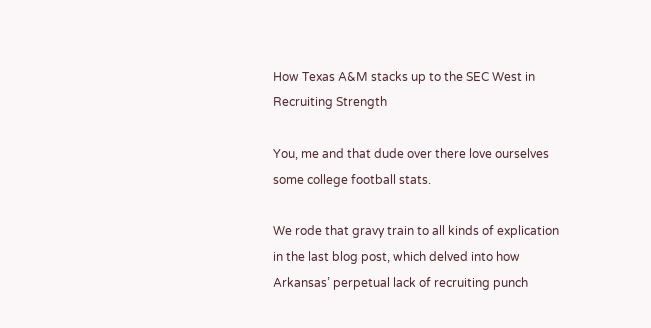How Texas A&M stacks up to the SEC West in Recruiting Strength

You, me and that dude over there love ourselves some college football stats.

We rode that gravy train to all kinds of explication in the last blog post, which delved into how Arkansas’ perpetual lack of recruiting punch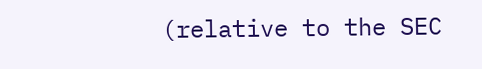(relative to the SEC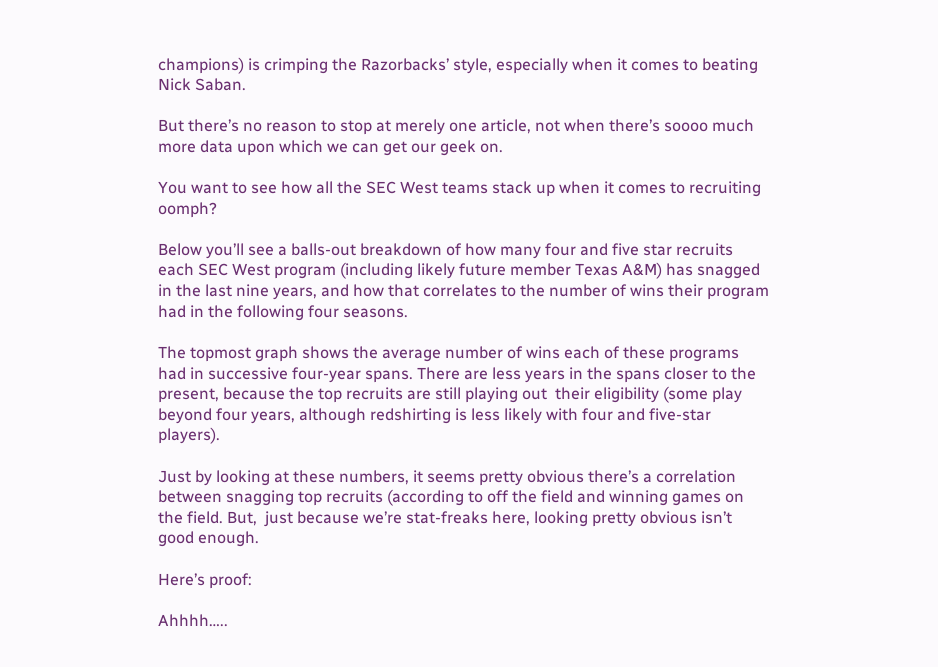champions) is crimping the Razorbacks’ style, especially when it comes to beating Nick Saban.

But there’s no reason to stop at merely one article, not when there’s soooo much more data upon which we can get our geek on.

You want to see how all the SEC West teams stack up when it comes to recruiting oomph?

Below you’ll see a balls-out breakdown of how many four and five star recruits each SEC West program (including likely future member Texas A&M) has snagged in the last nine years, and how that correlates to the number of wins their program had in the following four seasons.

The topmost graph shows the average number of wins each of these programs had in successive four-year spans. There are less years in the spans closer to the present, because the top recruits are still playing out  their eligibility (some play beyond four years, although redshirting is less likely with four and five-star players).

Just by looking at these numbers, it seems pretty obvious there’s a correlation between snagging top recruits (according to off the field and winning games on the field. But,  just because we’re stat-freaks here, looking pretty obvious isn’t good enough.

Here’s proof:

Ahhhh…..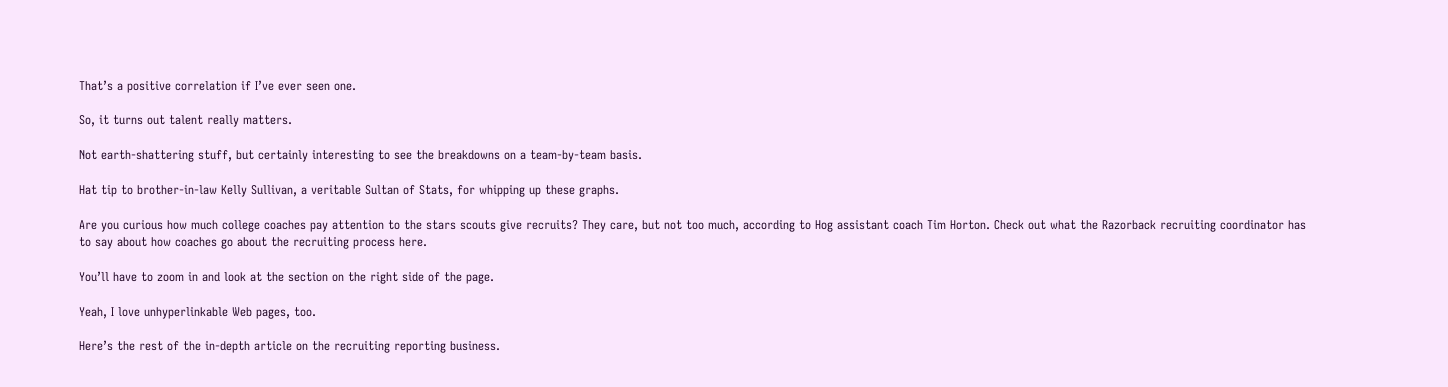That’s a positive correlation if I’ve ever seen one.

So, it turns out talent really matters.

Not earth-shattering stuff, but certainly interesting to see the breakdowns on a team-by-team basis.

Hat tip to brother-in-law Kelly Sullivan, a veritable Sultan of Stats, for whipping up these graphs.

Are you curious how much college coaches pay attention to the stars scouts give recruits? They care, but not too much, according to Hog assistant coach Tim Horton. Check out what the Razorback recruiting coordinator has to say about how coaches go about the recruiting process here.

You’ll have to zoom in and look at the section on the right side of the page.

Yeah, I love unhyperlinkable Web pages, too.

Here’s the rest of the in-depth article on the recruiting reporting business.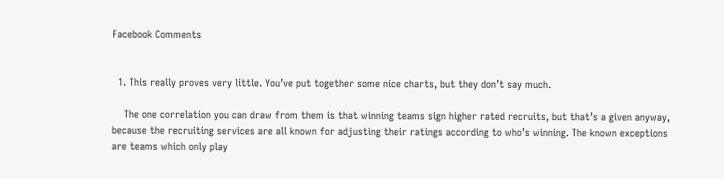Facebook Comments


  1. This really proves very little. You’ve put together some nice charts, but they don’t say much.

    The one correlation you can draw from them is that winning teams sign higher rated recruits, but that’s a given anyway, because the recruiting services are all known for adjusting their ratings according to who’s winning. The known exceptions are teams which only play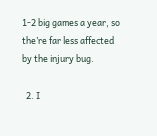1-2 big games a year, so the’re far less affected by the injury bug.

  2. I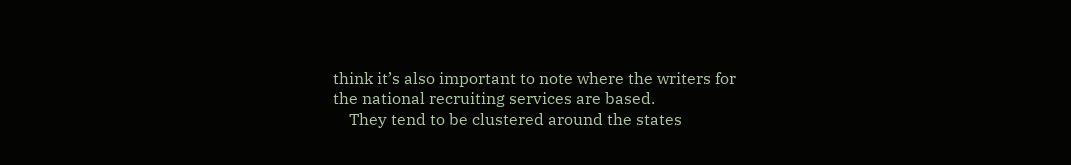think it’s also important to note where the writers for the national recruiting services are based.
    They tend to be clustered around the states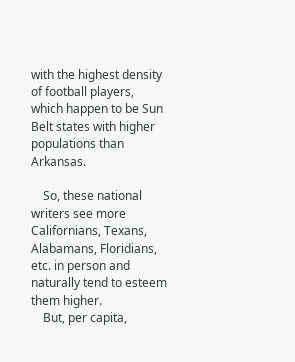with the highest density of football players, which happen to be Sun Belt states with higher populations than Arkansas.

    So, these national writers see more Californians, Texans, Alabamans, Floridians, etc. in person and naturally tend to esteem them higher.
    But, per capita,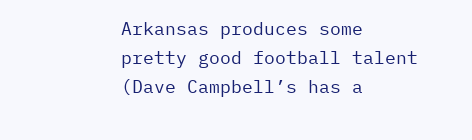Arkansas produces some pretty good football talent (Dave Campbell’s has a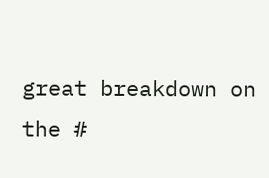great breakdown on the #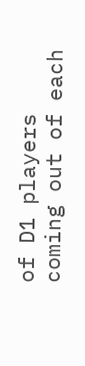of D1 players coming out of each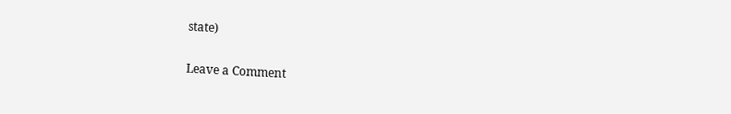state)

Leave a Comment